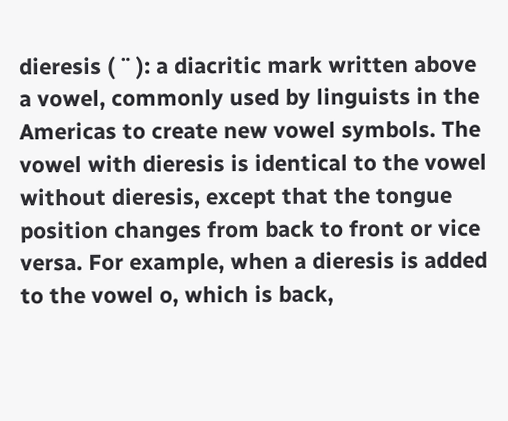dieresis ( ¨ ): a diacritic mark written above a vowel, commonly used by linguists in the Americas to create new vowel symbols. The vowel with dieresis is identical to the vowel without dieresis, except that the tongue position changes from back to front or vice versa. For example, when a dieresis is added to the vowel o, which is back,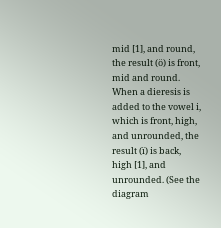mid [1], and round, the result (ö) is front, mid and round. When a dieresis is added to the vowel i, which is front, high, and unrounded, the result (ï) is back, high [1], and unrounded. (See the diagram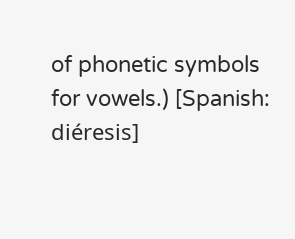of phonetic symbols for vowels.) [Spanish: diéresis]